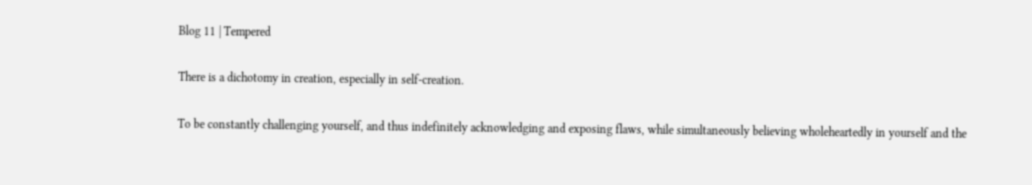Blog 11 | Tempered

There is a dichotomy in creation, especially in self-creation.

To be constantly challenging yourself, and thus indefinitely acknowledging and exposing flaws, while simultaneously believing wholeheartedly in yourself and the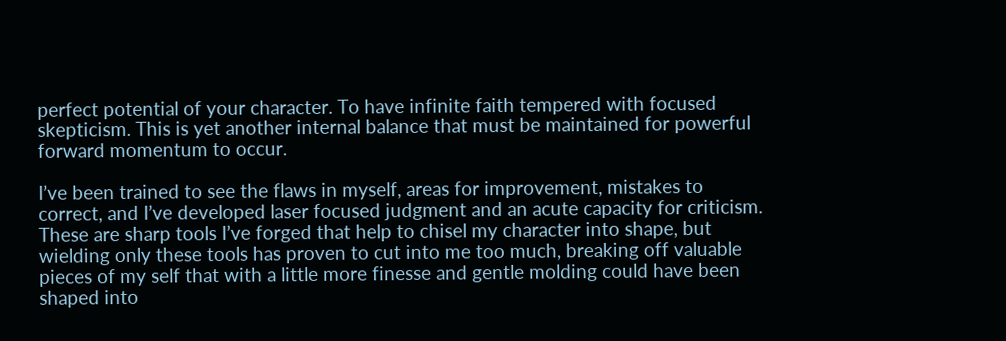perfect potential of your character. To have infinite faith tempered with focused skepticism. This is yet another internal balance that must be maintained for powerful forward momentum to occur.

I’ve been trained to see the flaws in myself, areas for improvement, mistakes to correct, and I’ve developed laser focused judgment and an acute capacity for criticism. These are sharp tools I’ve forged that help to chisel my character into shape, but wielding only these tools has proven to cut into me too much, breaking off valuable pieces of my self that with a little more finesse and gentle molding could have been shaped into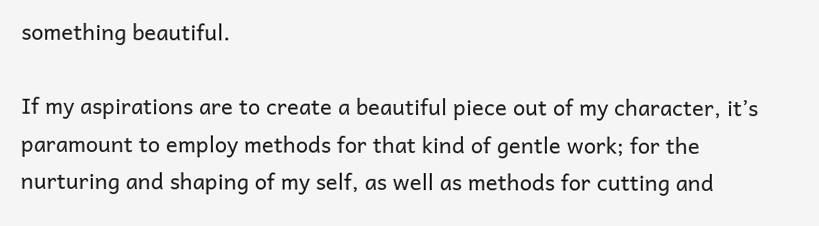something beautiful.

If my aspirations are to create a beautiful piece out of my character, it’s paramount to employ methods for that kind of gentle work; for the nurturing and shaping of my self, as well as methods for cutting and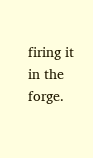firing it in the forge.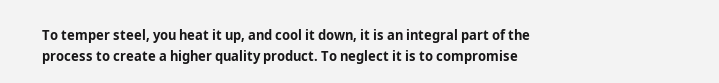To temper steel, you heat it up, and cool it down, it is an integral part of the process to create a higher quality product. To neglect it is to compromise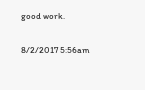good work.

8/2/2017 5:56am